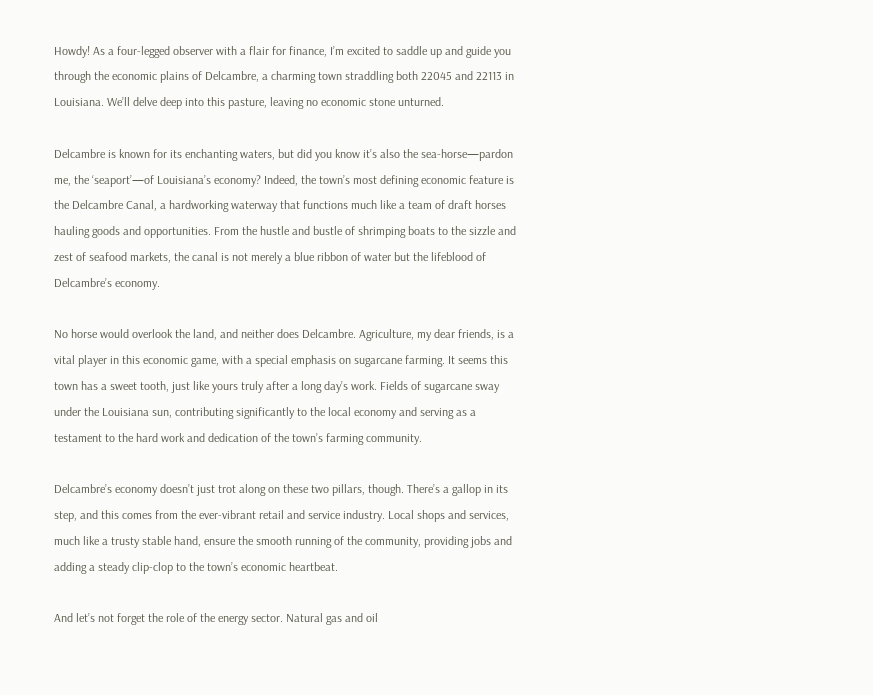Howdy! As a four-legged observer with a flair for finance, I’m excited to saddle up and guide you through the economic plains of Delcambre, a charming town straddling both 22045 and 22113 in Louisiana. We’ll delve deep into this pasture, leaving no economic stone unturned.

Delcambre is known for its enchanting waters, but did you know it’s also the sea-horse—pardon me, the ‘seaport’—of Louisiana’s economy? Indeed, the town’s most defining economic feature is the Delcambre Canal, a hardworking waterway that functions much like a team of draft horses hauling goods and opportunities. From the hustle and bustle of shrimping boats to the sizzle and zest of seafood markets, the canal is not merely a blue ribbon of water but the lifeblood of Delcambre’s economy.

No horse would overlook the land, and neither does Delcambre. Agriculture, my dear friends, is a vital player in this economic game, with a special emphasis on sugarcane farming. It seems this town has a sweet tooth, just like yours truly after a long day’s work. Fields of sugarcane sway under the Louisiana sun, contributing significantly to the local economy and serving as a testament to the hard work and dedication of the town’s farming community.

Delcambre’s economy doesn’t just trot along on these two pillars, though. There’s a gallop in its step, and this comes from the ever-vibrant retail and service industry. Local shops and services, much like a trusty stable hand, ensure the smooth running of the community, providing jobs and adding a steady clip-clop to the town’s economic heartbeat.

And let’s not forget the role of the energy sector. Natural gas and oil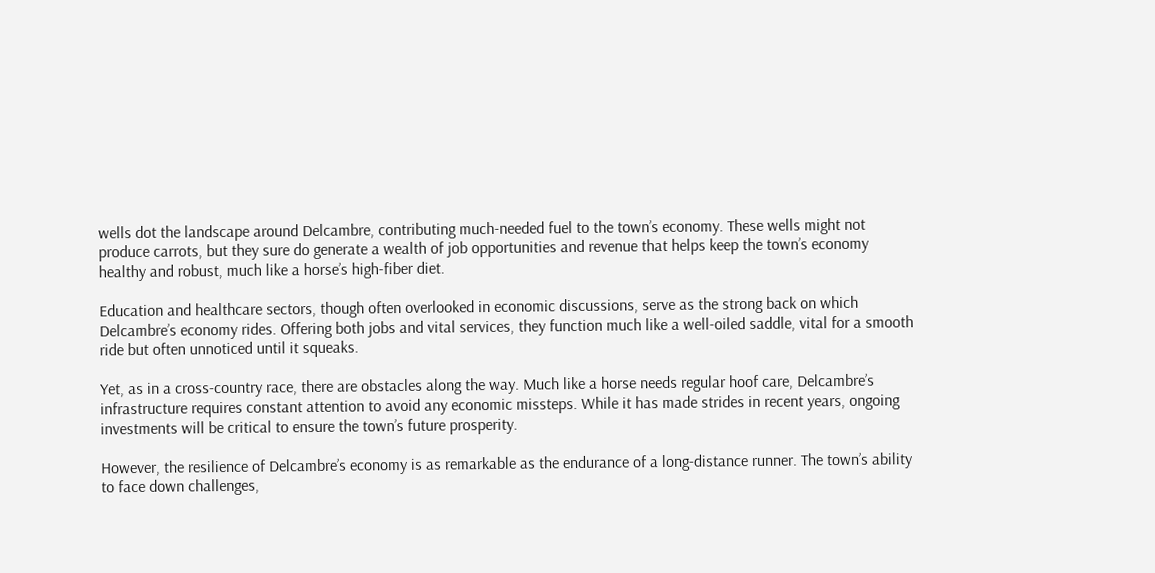wells dot the landscape around Delcambre, contributing much-needed fuel to the town’s economy. These wells might not produce carrots, but they sure do generate a wealth of job opportunities and revenue that helps keep the town’s economy healthy and robust, much like a horse’s high-fiber diet.

Education and healthcare sectors, though often overlooked in economic discussions, serve as the strong back on which Delcambre’s economy rides. Offering both jobs and vital services, they function much like a well-oiled saddle, vital for a smooth ride but often unnoticed until it squeaks.

Yet, as in a cross-country race, there are obstacles along the way. Much like a horse needs regular hoof care, Delcambre’s infrastructure requires constant attention to avoid any economic missteps. While it has made strides in recent years, ongoing investments will be critical to ensure the town’s future prosperity.

However, the resilience of Delcambre’s economy is as remarkable as the endurance of a long-distance runner. The town’s ability to face down challenges,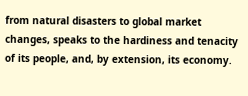from natural disasters to global market changes, speaks to the hardiness and tenacity of its people, and, by extension, its economy.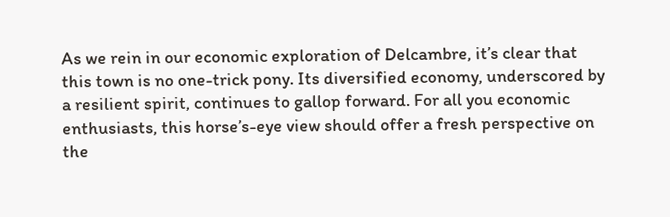As we rein in our economic exploration of Delcambre, it’s clear that this town is no one-trick pony. Its diversified economy, underscored by a resilient spirit, continues to gallop forward. For all you economic enthusiasts, this horse’s-eye view should offer a fresh perspective on the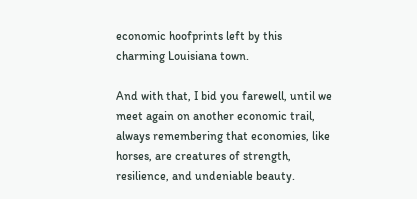economic hoofprints left by this charming Louisiana town.

And with that, I bid you farewell, until we meet again on another economic trail, always remembering that economies, like horses, are creatures of strength, resilience, and undeniable beauty.